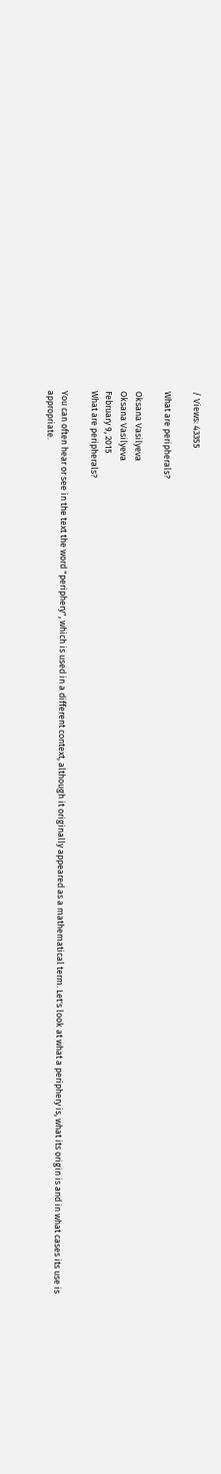/ Views: 43355

What are peripherals?

Oksana Vasilyeva
Oksana Vasilyeva
February 9, 2015
What are peripherals?

You can often hear or see in the text the word "periphery", which is used in a different context, although it originally appeared as a mathematical term. Let's look at what a periphery is, what its origin is and in what cases its use is appropriate.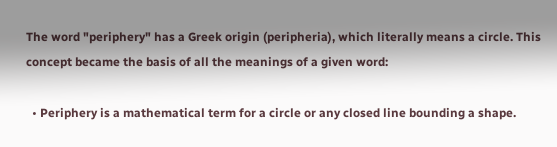The word "periphery" has a Greek origin (peripheria), which literally means a circle. This concept became the basis of all the meanings of a given word:

  • Periphery is a mathematical term for a circle or any closed line bounding a shape.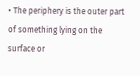• The periphery is the outer part of something lying on the surface or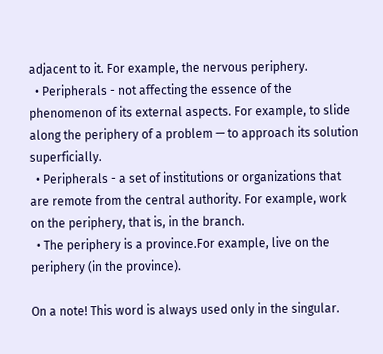adjacent to it. For example, the nervous periphery.
  • Peripherals - not affecting the essence of the phenomenon of its external aspects. For example, to slide along the periphery of a problem — to approach its solution superficially.
  • Peripherals - a set of institutions or organizations that are remote from the central authority. For example, work on the periphery, that is, in the branch.
  • The periphery is a province.For example, live on the periphery (in the province).

On a note! This word is always used only in the singular.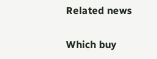Related news

Which buy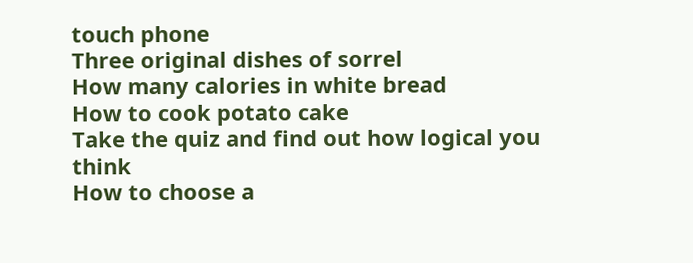touch phone
Three original dishes of sorrel
How many calories in white bread
How to cook potato cake
Take the quiz and find out how logical you think
How to choose a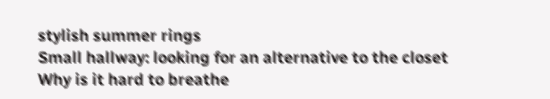stylish summer rings
Small hallway: looking for an alternative to the closet
Why is it hard to breathe